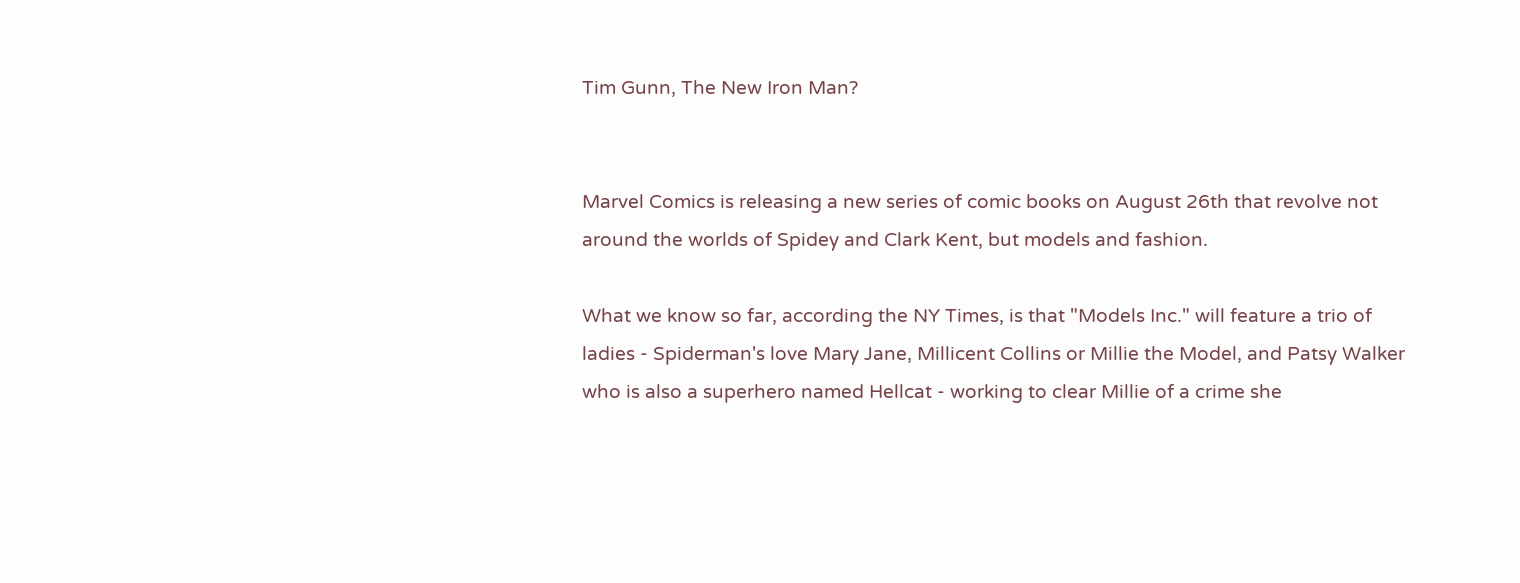Tim Gunn, The New Iron Man?


Marvel Comics is releasing a new series of comic books on August 26th that revolve not around the worlds of Spidey and Clark Kent, but models and fashion.

What we know so far, according the NY Times, is that "Models Inc." will feature a trio of ladies - Spiderman's love Mary Jane, Millicent Collins or Millie the Model, and Patsy Walker who is also a superhero named Hellcat - working to clear Millie of a crime she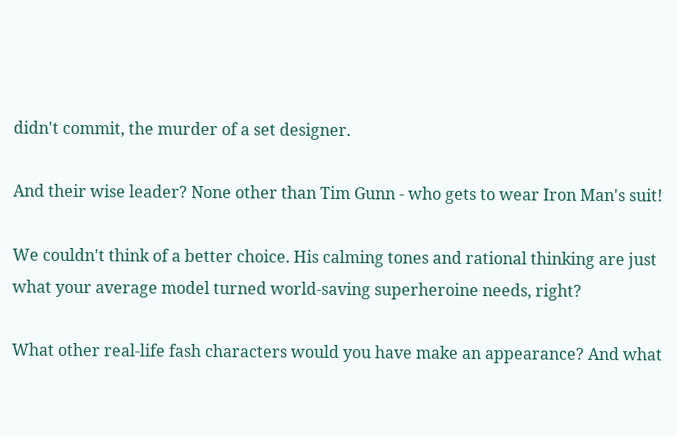didn't commit, the murder of a set designer.

And their wise leader? None other than Tim Gunn - who gets to wear Iron Man's suit!

We couldn't think of a better choice. His calming tones and rational thinking are just what your average model turned world-saving superheroine needs, right?

What other real-life fash characters would you have make an appearance? And what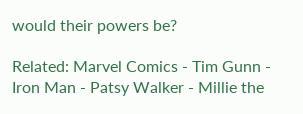would their powers be?

Related: Marvel Comics - Tim Gunn - Iron Man - Patsy Walker - Millie the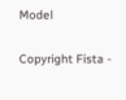Model

Copyright Fista -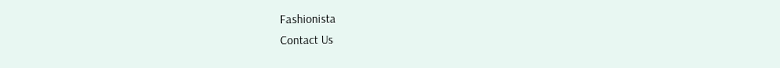Fashionista
Contact Us